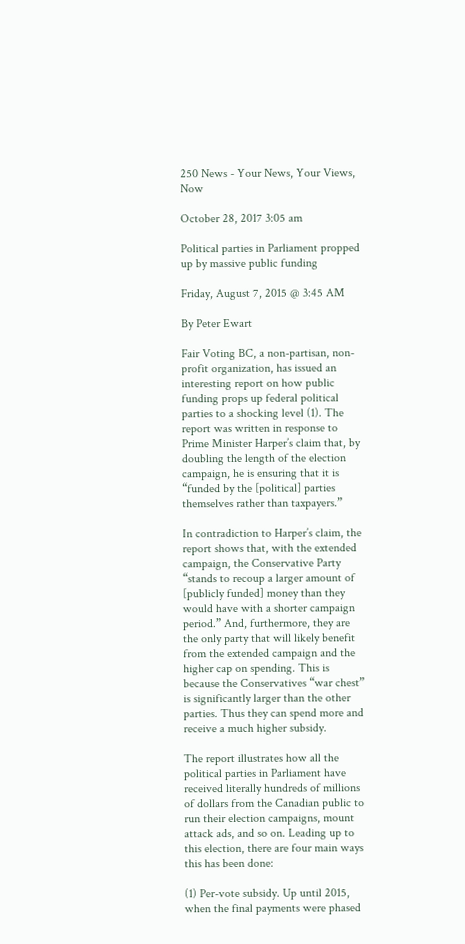250 News - Your News, Your Views, Now

October 28, 2017 3:05 am

Political parties in Parliament propped up by massive public funding

Friday, August 7, 2015 @ 3:45 AM

By Peter Ewart

Fair Voting BC, a non-partisan, non-profit organization, has issued an interesting report on how public funding props up federal political parties to a shocking level (1). The report was written in response to Prime Minister Harper’s claim that, by doubling the length of the election campaign, he is ensuring that it is “funded by the [political] parties themselves rather than taxpayers.”

In contradiction to Harper’s claim, the report shows that, with the extended campaign, the Conservative Party “stands to recoup a larger amount of [publicly funded] money than they would have with a shorter campaign period.” And, furthermore, they are the only party that will likely benefit from the extended campaign and the higher cap on spending. This is because the Conservatives “war chest” is significantly larger than the other parties. Thus they can spend more and receive a much higher subsidy.

The report illustrates how all the political parties in Parliament have received literally hundreds of millions of dollars from the Canadian public to run their election campaigns, mount attack ads, and so on. Leading up to this election, there are four main ways this has been done:

(1) Per-vote subsidy. Up until 2015, when the final payments were phased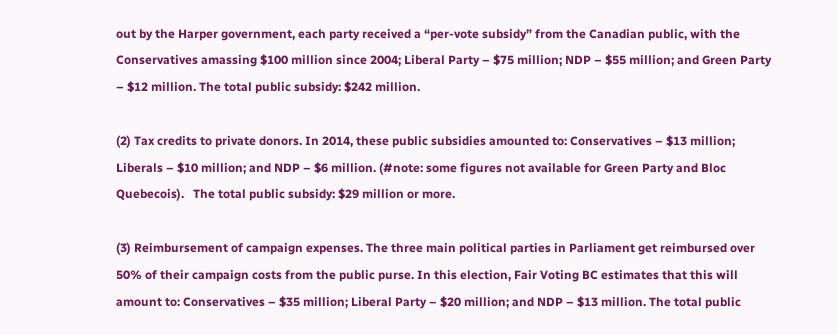out by the Harper government, each party received a “per-vote subsidy” from the Canadian public, with the Conservatives amassing $100 million since 2004; Liberal Party – $75 million; NDP – $55 million; and Green Party – $12 million. The total public subsidy: $242 million.

(2) Tax credits to private donors. In 2014, these public subsidies amounted to: Conservatives – $13 million; Liberals – $10 million; and NDP – $6 million. (#note: some figures not available for Green Party and Bloc Quebecois).   The total public subsidy: $29 million or more.

(3) Reimbursement of campaign expenses. The three main political parties in Parliament get reimbursed over 50% of their campaign costs from the public purse. In this election, Fair Voting BC estimates that this will amount to: Conservatives – $35 million; Liberal Party – $20 million; and NDP – $13 million. The total public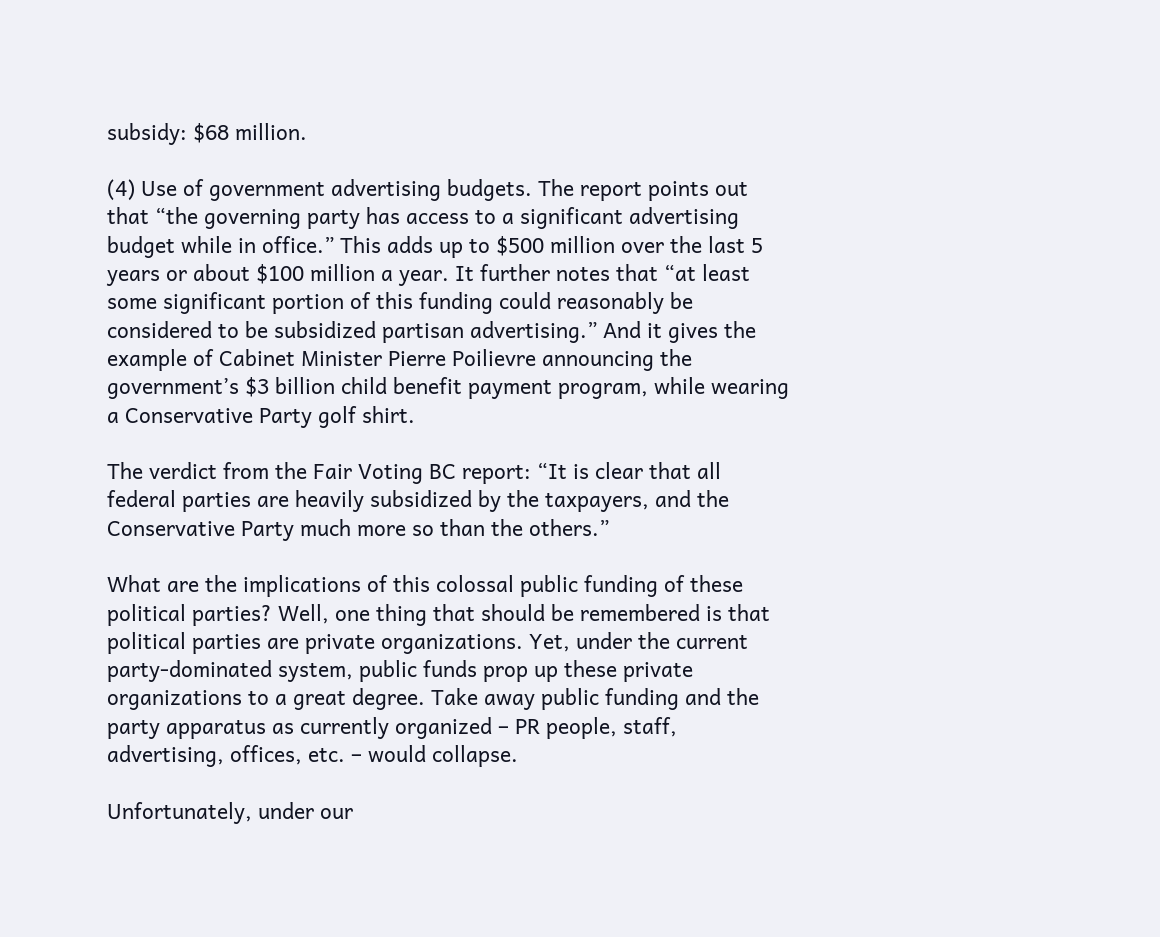subsidy: $68 million.

(4) Use of government advertising budgets. The report points out that “the governing party has access to a significant advertising budget while in office.” This adds up to $500 million over the last 5 years or about $100 million a year. It further notes that “at least some significant portion of this funding could reasonably be considered to be subsidized partisan advertising.” And it gives the example of Cabinet Minister Pierre Poilievre announcing the government’s $3 billion child benefit payment program, while wearing a Conservative Party golf shirt.

The verdict from the Fair Voting BC report: “It is clear that all federal parties are heavily subsidized by the taxpayers, and the Conservative Party much more so than the others.”

What are the implications of this colossal public funding of these political parties? Well, one thing that should be remembered is that political parties are private organizations. Yet, under the current party-dominated system, public funds prop up these private organizations to a great degree. Take away public funding and the party apparatus as currently organized – PR people, staff, advertising, offices, etc. – would collapse.

Unfortunately, under our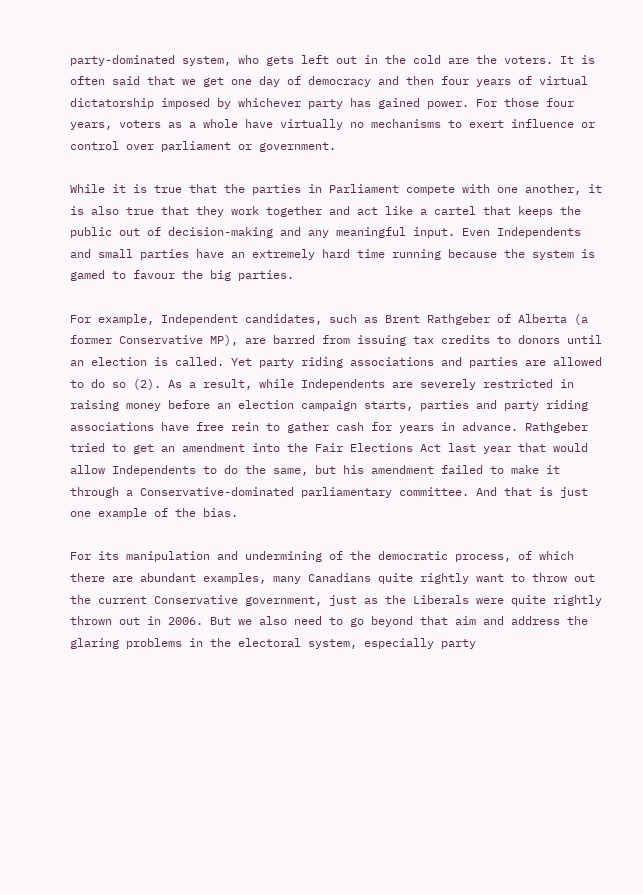party-dominated system, who gets left out in the cold are the voters. It is often said that we get one day of democracy and then four years of virtual dictatorship imposed by whichever party has gained power. For those four years, voters as a whole have virtually no mechanisms to exert influence or control over parliament or government.

While it is true that the parties in Parliament compete with one another, it is also true that they work together and act like a cartel that keeps the public out of decision-making and any meaningful input. Even Independents and small parties have an extremely hard time running because the system is gamed to favour the big parties.

For example, Independent candidates, such as Brent Rathgeber of Alberta (a former Conservative MP), are barred from issuing tax credits to donors until an election is called. Yet party riding associations and parties are allowed to do so (2). As a result, while Independents are severely restricted in raising money before an election campaign starts, parties and party riding associations have free rein to gather cash for years in advance. Rathgeber tried to get an amendment into the Fair Elections Act last year that would allow Independents to do the same, but his amendment failed to make it through a Conservative-dominated parliamentary committee. And that is just one example of the bias.

For its manipulation and undermining of the democratic process, of which there are abundant examples, many Canadians quite rightly want to throw out the current Conservative government, just as the Liberals were quite rightly thrown out in 2006. But we also need to go beyond that aim and address the glaring problems in the electoral system, especially party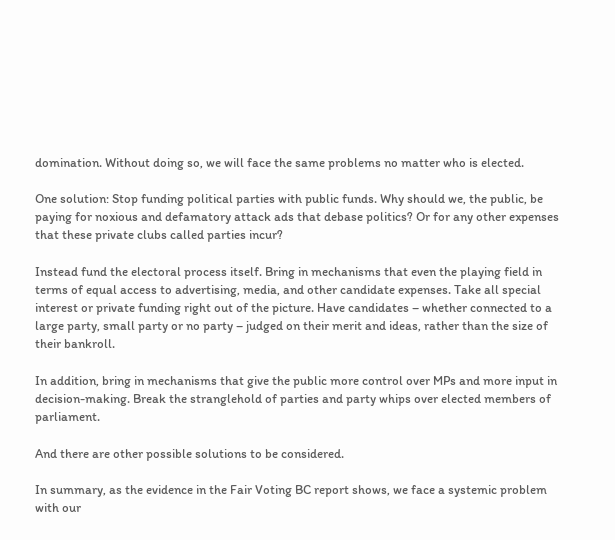domination. Without doing so, we will face the same problems no matter who is elected.

One solution: Stop funding political parties with public funds. Why should we, the public, be paying for noxious and defamatory attack ads that debase politics? Or for any other expenses that these private clubs called parties incur?

Instead fund the electoral process itself. Bring in mechanisms that even the playing field in terms of equal access to advertising, media, and other candidate expenses. Take all special interest or private funding right out of the picture. Have candidates – whether connected to a large party, small party or no party – judged on their merit and ideas, rather than the size of their bankroll.

In addition, bring in mechanisms that give the public more control over MPs and more input in decision-making. Break the stranglehold of parties and party whips over elected members of parliament.

And there are other possible solutions to be considered.

In summary, as the evidence in the Fair Voting BC report shows, we face a systemic problem with our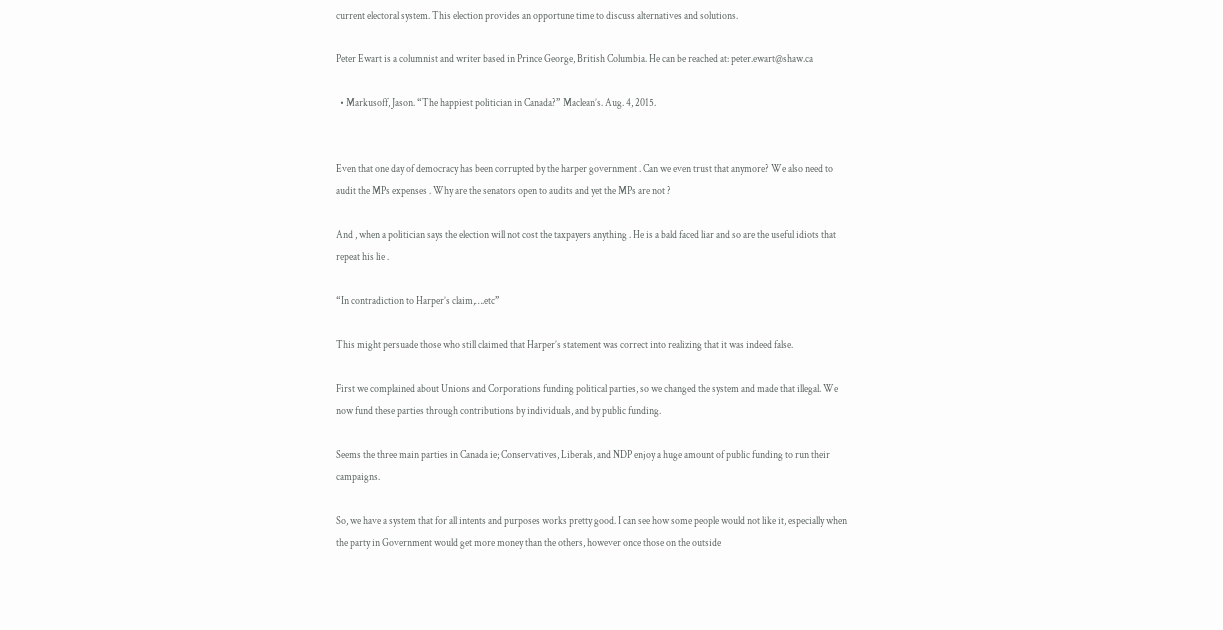current electoral system. This election provides an opportune time to discuss alternatives and solutions.

Peter Ewart is a columnist and writer based in Prince George, British Columbia. He can be reached at: peter.ewart@shaw.ca

  • Markusoff, Jason. “The happiest politician in Canada?” Maclean’s. Aug. 4, 2015.


Even that one day of democracy has been corrupted by the harper government . Can we even trust that anymore? We also need to audit the MPs expenses . Why are the senators open to audits and yet the MPs are not ?

And , when a politician says the election will not cost the taxpayers anything . He is a bald faced liar and so are the useful idiots that repeat his lie .

“In contradiction to Harper’s claim,….etc”

This might persuade those who still claimed that Harper’s statement was correct into realizing that it was indeed false.

First we complained about Unions and Corporations funding political parties, so we changed the system and made that illegal. We now fund these parties through contributions by individuals, and by public funding.

Seems the three main parties in Canada ie; Conservatives, Liberals, and NDP enjoy a huge amount of public funding to run their campaigns.

So, we have a system that for all intents and purposes works pretty good. I can see how some people would not like it, especially when the party in Government would get more money than the others, however once those on the outside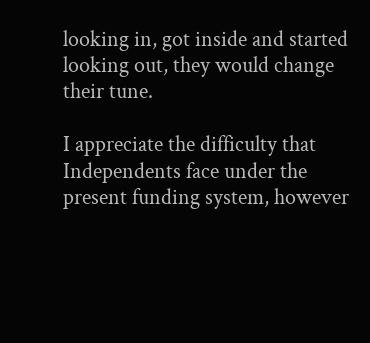looking in, got inside and started looking out, they would change their tune.

I appreciate the difficulty that Independents face under the present funding system, however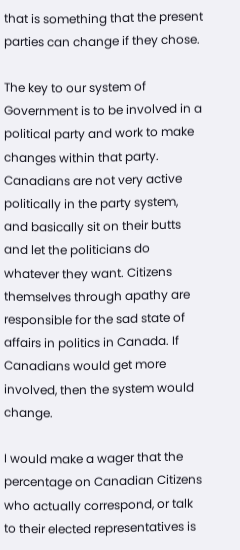that is something that the present parties can change if they chose.

The key to our system of Government is to be involved in a political party and work to make changes within that party. Canadians are not very active politically in the party system, and basically sit on their butts and let the politicians do whatever they want. Citizens themselves through apathy are responsible for the sad state of affairs in politics in Canada. If Canadians would get more involved, then the system would change.

I would make a wager that the percentage on Canadian Citizens who actually correspond, or talk to their elected representatives is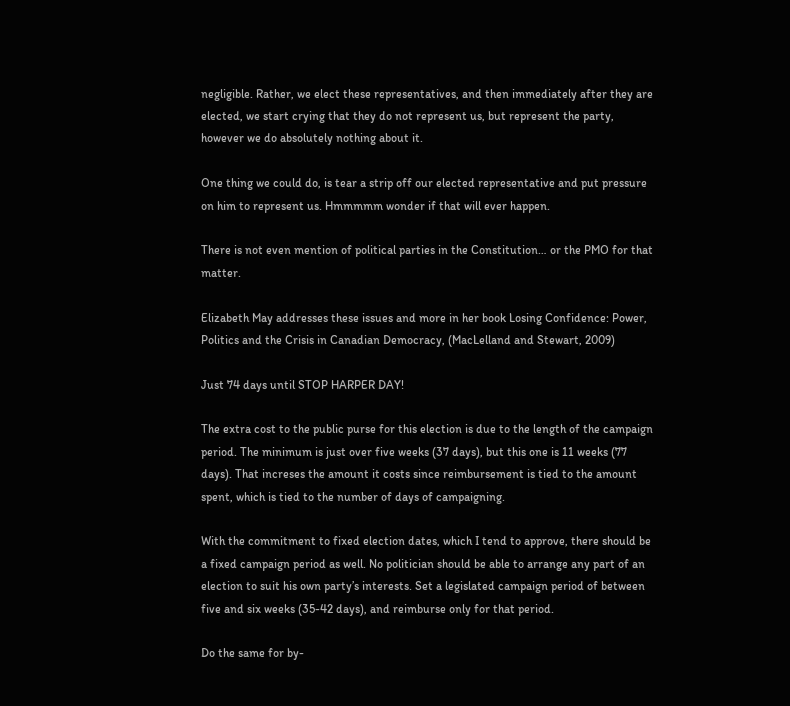negligible. Rather, we elect these representatives, and then immediately after they are elected, we start crying that they do not represent us, but represent the party, however we do absolutely nothing about it.

One thing we could do, is tear a strip off our elected representative and put pressure on him to represent us. Hmmmmm wonder if that will ever happen.

There is not even mention of political parties in the Constitution… or the PMO for that matter.

Elizabeth May addresses these issues and more in her book Losing Confidence: Power, Politics and the Crisis in Canadian Democracy, (MacLelland and Stewart, 2009)

Just 74 days until STOP HARPER DAY!

The extra cost to the public purse for this election is due to the length of the campaign period. The minimum is just over five weeks (37 days), but this one is 11 weeks (77 days). That increses the amount it costs since reimbursement is tied to the amount spent, which is tied to the number of days of campaigning.

With the commitment to fixed election dates, which I tend to approve, there should be a fixed campaign period as well. No politician should be able to arrange any part of an election to suit his own party’s interests. Set a legislated campaign period of between five and six weeks (35-42 days), and reimburse only for that period.

Do the same for by-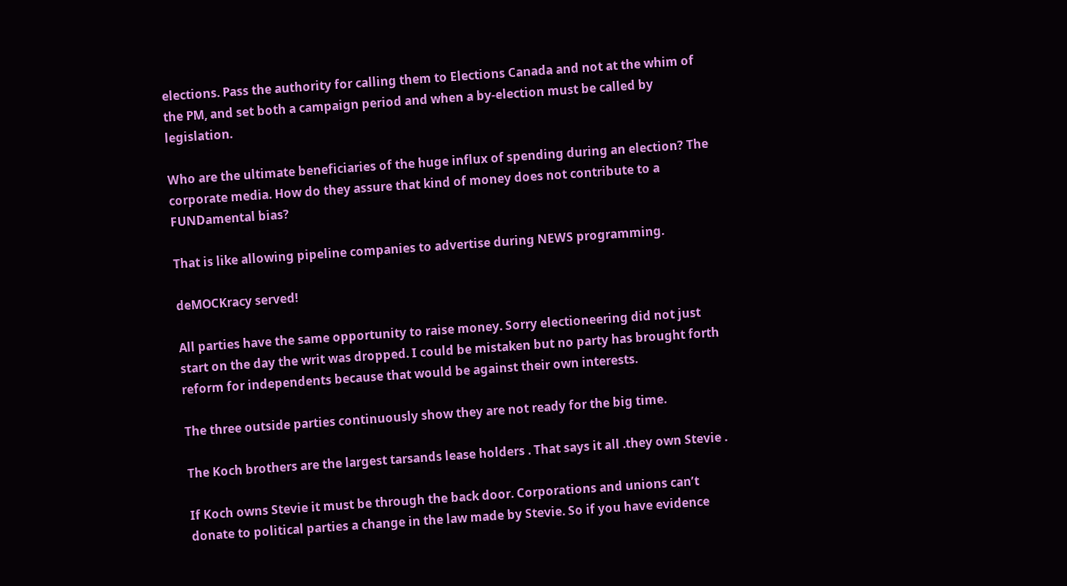elections. Pass the authority for calling them to Elections Canada and not at the whim of the PM, and set both a campaign period and when a by-election must be called by legislation.

Who are the ultimate beneficiaries of the huge influx of spending during an election? The corporate media. How do they assure that kind of money does not contribute to a FUNDamental bias?

That is like allowing pipeline companies to advertise during NEWS programming.

deMOCKracy served!

All parties have the same opportunity to raise money. Sorry electioneering did not just start on the day the writ was dropped. I could be mistaken but no party has brought forth reform for independents because that would be against their own interests.

The three outside parties continuously show they are not ready for the big time.

The Koch brothers are the largest tarsands lease holders . That says it all .they own Stevie .

If Koch owns Stevie it must be through the back door. Corporations and unions can’t donate to political parties a change in the law made by Stevie. So if you have evidence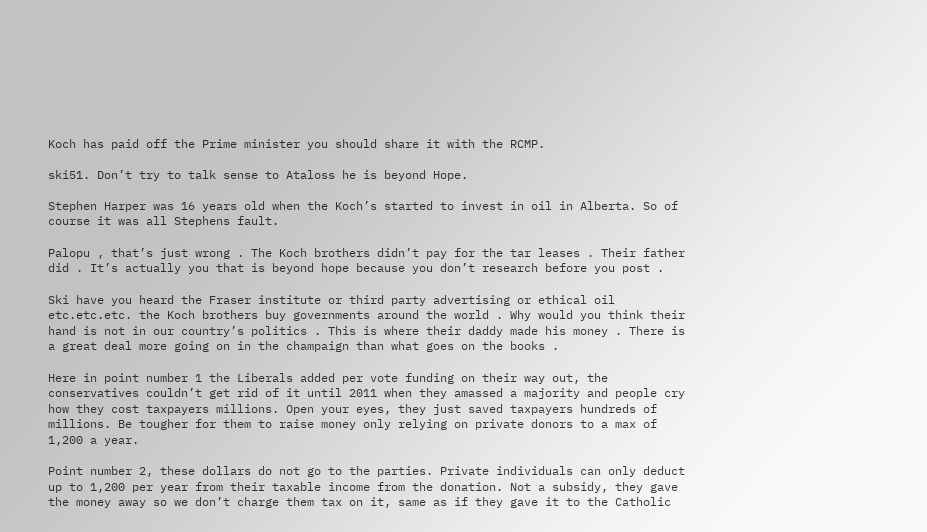Koch has paid off the Prime minister you should share it with the RCMP.

ski51. Don’t try to talk sense to Ataloss he is beyond Hope.

Stephen Harper was 16 years old when the Koch’s started to invest in oil in Alberta. So of course it was all Stephens fault.

Palopu , that’s just wrong . The Koch brothers didn’t pay for the tar leases . Their father did . It’s actually you that is beyond hope because you don’t research before you post .

Ski have you heard the Fraser institute or third party advertising or ethical oil etc.etc.etc. the Koch brothers buy governments around the world . Why would you think their hand is not in our country’s politics . This is where their daddy made his money . There is a great deal more going on in the champaign than what goes on the books .

Here in point number 1 the Liberals added per vote funding on their way out, the conservatives couldn’t get rid of it until 2011 when they amassed a majority and people cry how they cost taxpayers millions. Open your eyes, they just saved taxpayers hundreds of millions. Be tougher for them to raise money only relying on private donors to a max of 1,200 a year.

Point number 2, these dollars do not go to the parties. Private individuals can only deduct up to 1,200 per year from their taxable income from the donation. Not a subsidy, they gave the money away so we don’t charge them tax on it, same as if they gave it to the Catholic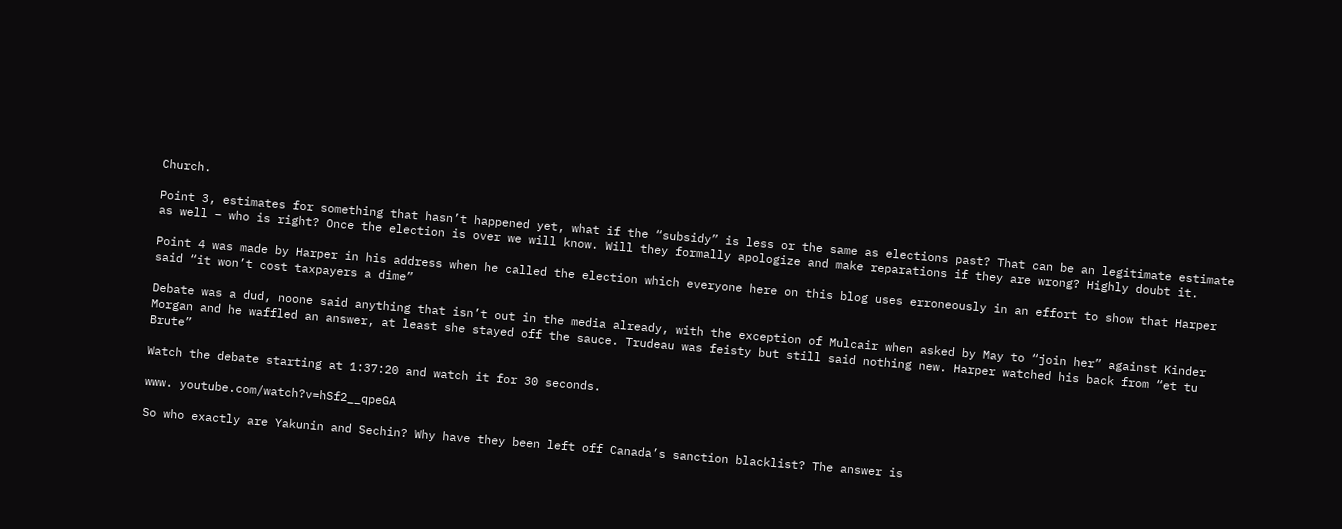Church.

Point 3, estimates for something that hasn’t happened yet, what if the “subsidy” is less or the same as elections past? That can be an legitimate estimate as well – who is right? Once the election is over we will know. Will they formally apologize and make reparations if they are wrong? Highly doubt it.

Point 4 was made by Harper in his address when he called the election which everyone here on this blog uses erroneously in an effort to show that Harper said “it won’t cost taxpayers a dime”

Debate was a dud, noone said anything that isn’t out in the media already, with the exception of Mulcair when asked by May to “join her” against Kinder Morgan and he waffled an answer, at least she stayed off the sauce. Trudeau was feisty but still said nothing new. Harper watched his back from “et tu Brute”

Watch the debate starting at 1:37:20 and watch it for 30 seconds.

www. youtube.com/watch?v=hSf2__qpeGA

So who exactly are Yakunin and Sechin? Why have they been left off Canada’s sanction blacklist? The answer is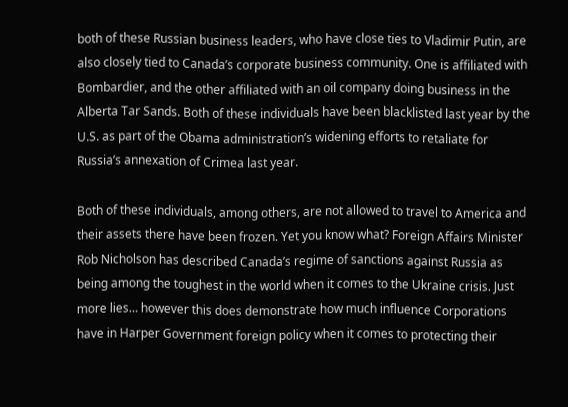both of these Russian business leaders, who have close ties to Vladimir Putin, are also closely tied to Canada’s corporate business community. One is affiliated with Bombardier, and the other affiliated with an oil company doing business in the Alberta Tar Sands. Both of these individuals have been blacklisted last year by the U.S. as part of the Obama administration’s widening efforts to retaliate for Russia’s annexation of Crimea last year.

Both of these individuals, among others, are not allowed to travel to America and their assets there have been frozen. Yet you know what? Foreign Affairs Minister Rob Nicholson has described Canada’s regime of sanctions against Russia as being among the toughest in the world when it comes to the Ukraine crisis. Just more lies… however this does demonstrate how much influence Corporations have in Harper Government foreign policy when it comes to protecting their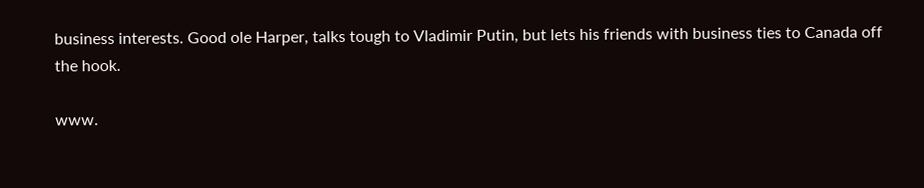business interests. Good ole Harper, talks tough to Vladimir Putin, but lets his friends with business ties to Canada off the hook.

www.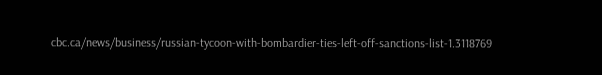cbc.ca/news/business/russian-tycoon-with-bombardier-ties-left-off-sanctions-list-1.3118769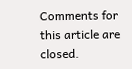Comments for this article are closed.